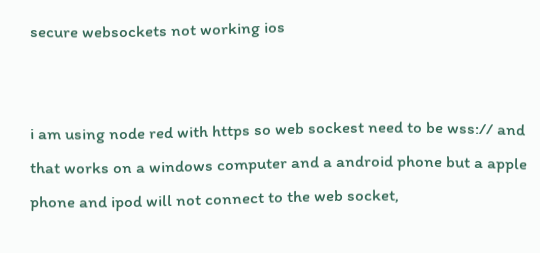secure websockets not working ios


i am using node red with https so web sockest need to be wss:// and that works on a windows computer and a android phone but a apple phone and ipod will not connect to the web socket,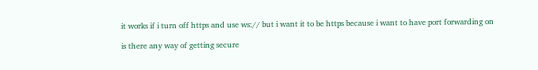it works if i turn off https and use ws:// but i want it to be https because i want to have port forwarding on

is there any way of getting secure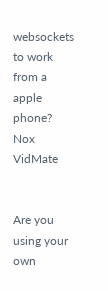websockets to work from a apple phone? Nox VidMate


Are you using your own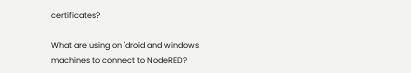certificates?

What are using on 'droid and windows machines to connect to NodeRED?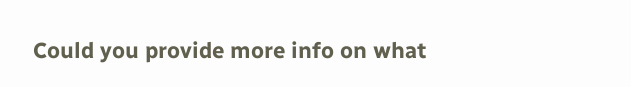Could you provide more info on what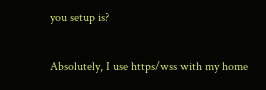you setup is?


Absolutely, I use https/wss with my home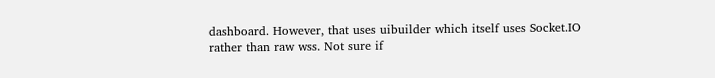dashboard. However, that uses uibuilder which itself uses Socket.IO rather than raw wss. Not sure if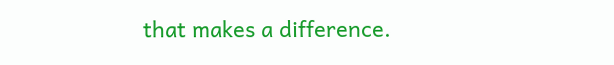that makes a difference.